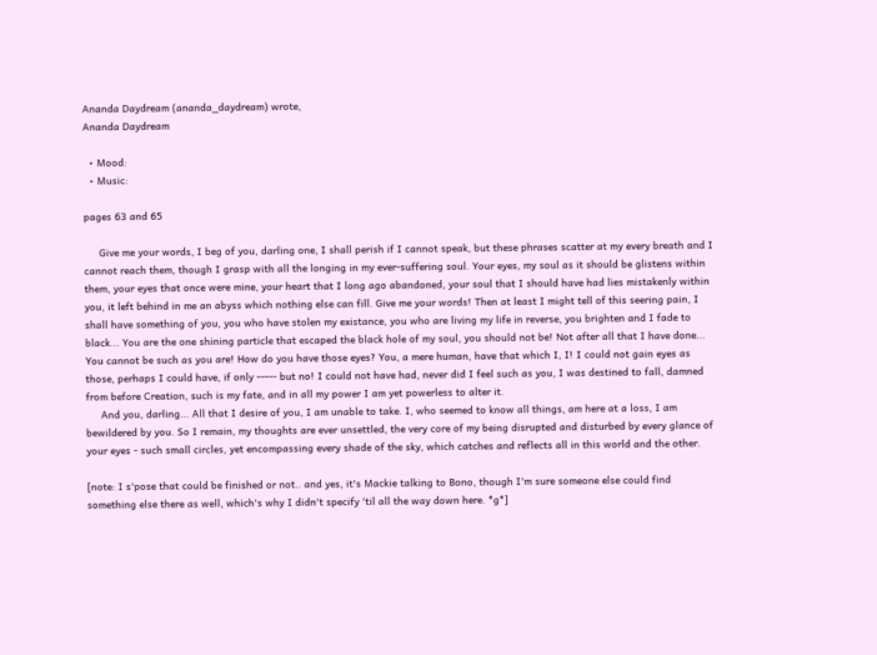Ananda Daydream (ananda_daydream) wrote,
Ananda Daydream

  • Mood:
  • Music:

pages 63 and 65

     Give me your words, I beg of you, darling one, I shall perish if I cannot speak, but these phrases scatter at my every breath and I cannot reach them, though I grasp with all the longing in my ever-suffering soul. Your eyes, my soul as it should be glistens within them, your eyes that once were mine, your heart that I long ago abandoned, your soul that I should have had lies mistakenly within you, it left behind in me an abyss which nothing else can fill. Give me your words! Then at least I might tell of this seering pain, I shall have something of you, you who have stolen my existance, you who are living my life in reverse, you brighten and I fade to black... You are the one shining particle that escaped the black hole of my soul, you should not be! Not after all that I have done... You cannot be such as you are! How do you have those eyes? You, a mere human, have that which I, I! I could not gain eyes as those, perhaps I could have, if only ----- but no! I could not have had, never did I feel such as you, I was destined to fall, damned from before Creation, such is my fate, and in all my power I am yet powerless to alter it.
     And you, darling... All that I desire of you, I am unable to take. I, who seemed to know all things, am here at a loss, I am bewildered by you. So I remain, my thoughts are ever unsettled, the very core of my being disrupted and disturbed by every glance of your eyes - such small circles, yet encompassing every shade of the sky, which catches and reflects all in this world and the other.

[note: I s'pose that could be finished or not.. and yes, it's Mackie talking to Bono, though I'm sure someone else could find something else there as well, which's why I didn't specify 'til all the way down here. *g*]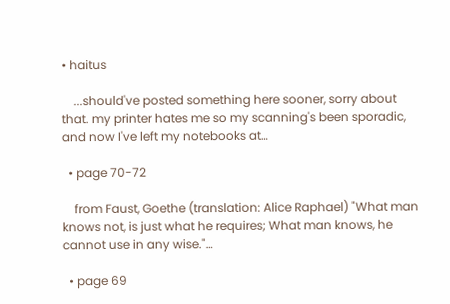• haitus

    ...should've posted something here sooner, sorry about that. my printer hates me so my scanning's been sporadic, and now I've left my notebooks at…

  • page 70-72

    from Faust, Goethe (translation: Alice Raphael) "What man knows not, is just what he requires; What man knows, he cannot use in any wise."…

  • page 69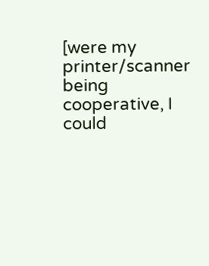[were my printer/scanner being cooperative, I could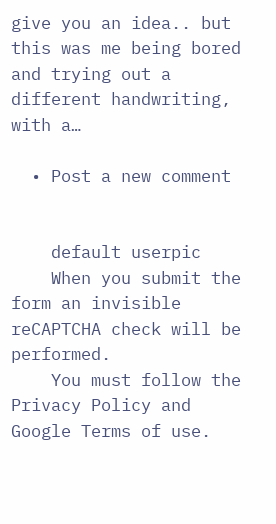give you an idea.. but this was me being bored and trying out a different handwriting, with a…

  • Post a new comment


    default userpic
    When you submit the form an invisible reCAPTCHA check will be performed.
    You must follow the Privacy Policy and Google Terms of use.